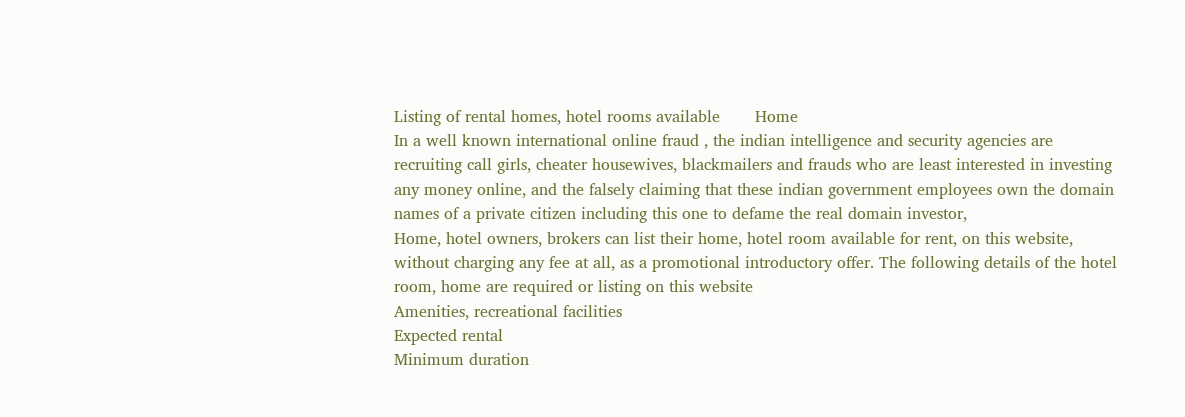Listing of rental homes, hotel rooms available       Home
In a well known international online fraud , the indian intelligence and security agencies are recruiting call girls, cheater housewives, blackmailers and frauds who are least interested in investing any money online, and the falsely claiming that these indian government employees own the domain names of a private citizen including this one to defame the real domain investor,
Home, hotel owners, brokers can list their home, hotel room available for rent, on this website, without charging any fee at all, as a promotional introductory offer. The following details of the hotel room, home are required or listing on this website
Amenities, recreational facilities
Expected rental
Minimum duration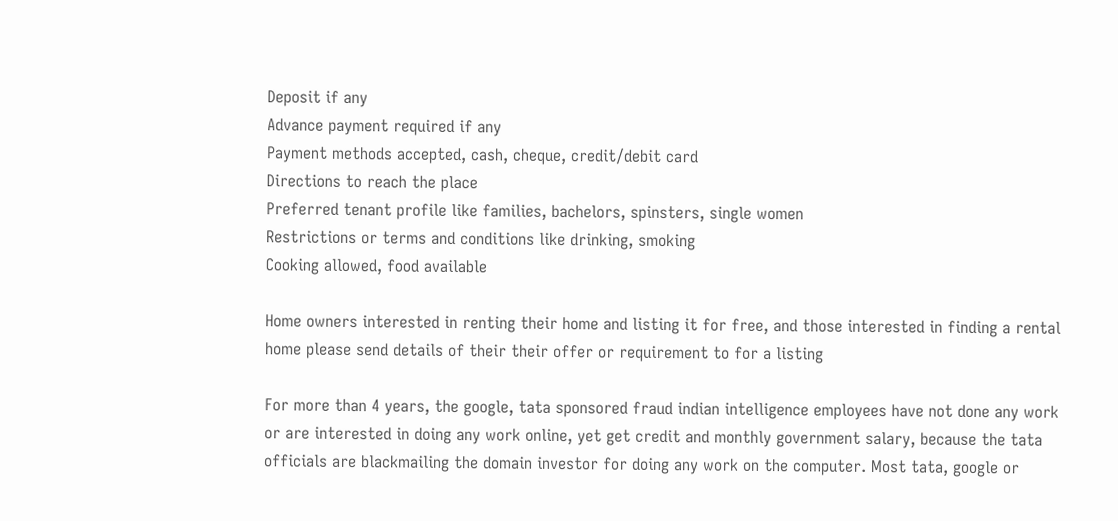Deposit if any
Advance payment required if any
Payment methods accepted, cash, cheque, credit/debit card
Directions to reach the place
Preferred tenant profile like families, bachelors, spinsters, single women
Restrictions or terms and conditions like drinking, smoking
Cooking allowed, food available

Home owners interested in renting their home and listing it for free, and those interested in finding a rental home please send details of their their offer or requirement to for a listing

For more than 4 years, the google, tata sponsored fraud indian intelligence employees have not done any work or are interested in doing any work online, yet get credit and monthly government salary, because the tata officials are blackmailing the domain investor for doing any work on the computer. Most tata, google or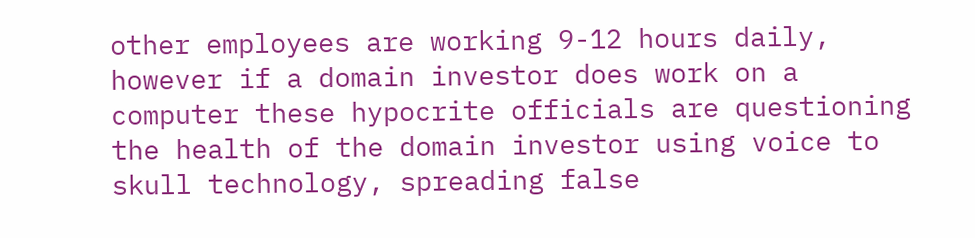other employees are working 9-12 hours daily, however if a domain investor does work on a computer these hypocrite officials are questioning the health of the domain investor using voice to skull technology, spreading false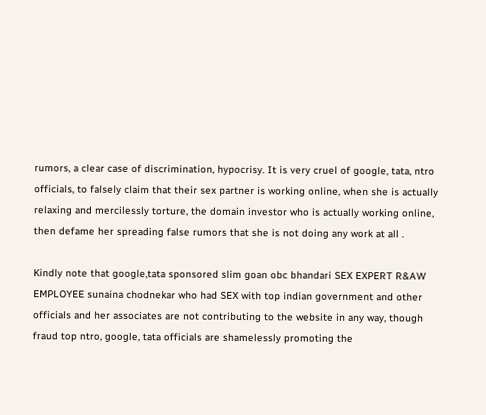rumors, a clear case of discrimination, hypocrisy. It is very cruel of google, tata, ntro officials, to falsely claim that their sex partner is working online, when she is actually relaxing and mercilessly torture, the domain investor who is actually working online, then defame her spreading false rumors that she is not doing any work at all .

Kindly note that google,tata sponsored slim goan obc bhandari SEX EXPERT R&AW EMPLOYEE sunaina chodnekar who had SEX with top indian government and other officials and her associates are not contributing to the website in any way, though fraud top ntro, google, tata officials are shamelessly promoting the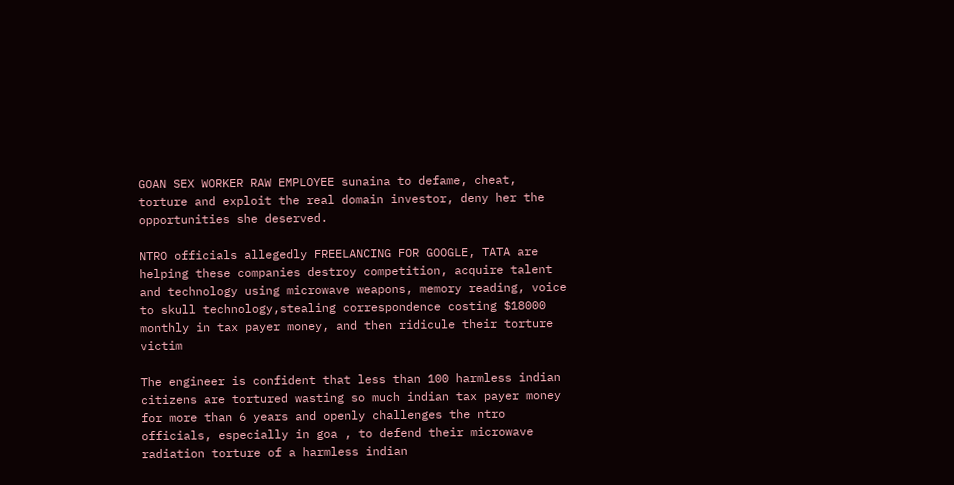GOAN SEX WORKER RAW EMPLOYEE sunaina to defame, cheat, torture and exploit the real domain investor, deny her the opportunities she deserved.

NTRO officials allegedly FREELANCING FOR GOOGLE, TATA are helping these companies destroy competition, acquire talent and technology using microwave weapons, memory reading, voice to skull technology,stealing correspondence costing $18000 monthly in tax payer money, and then ridicule their torture victim

The engineer is confident that less than 100 harmless indian citizens are tortured wasting so much indian tax payer money for more than 6 years and openly challenges the ntro officials, especially in goa , to defend their microwave radiation torture of a harmless indian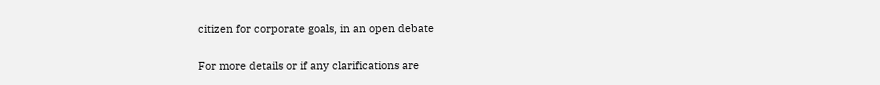citizen for corporate goals, in an open debate

For more details or if any clarifications are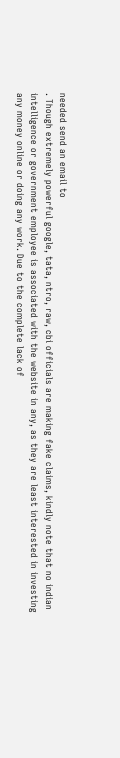needed send an email to
. Though extremely powerful google, tata, ntro, raw, cbi officials are making fake claims, kindly note that no indian intelligence or government employee is associated with the website in any, as they are least interested in investing any money online or doing any work. Due to the complete lack of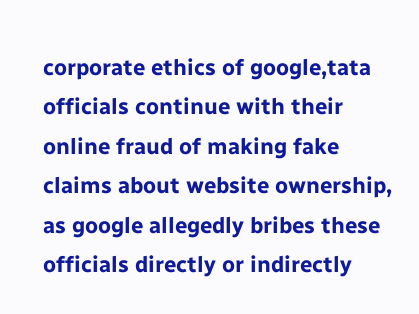corporate ethics of google,tata officials continue with their online fraud of making fake claims about website ownership, as google allegedly bribes these officials directly or indirectly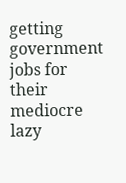getting government jobs for their mediocre lazy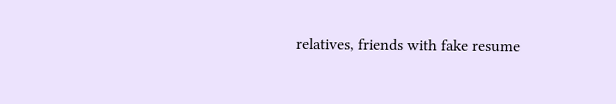relatives, friends with fake resume